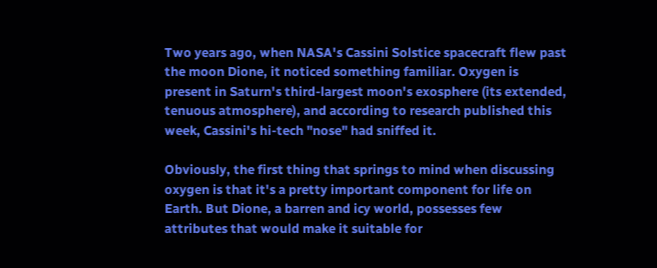Two years ago, when NASA's Cassini Solstice spacecraft flew past the moon Dione, it noticed something familiar. Oxygen is present in Saturn's third-largest moon's exosphere (its extended, tenuous atmosphere), and according to research published this week, Cassini's hi-tech "nose" had sniffed it.

Obviously, the first thing that springs to mind when discussing oxygen is that it's a pretty important component for life on Earth. But Dione, a barren and icy world, possesses few attributes that would make it suitable for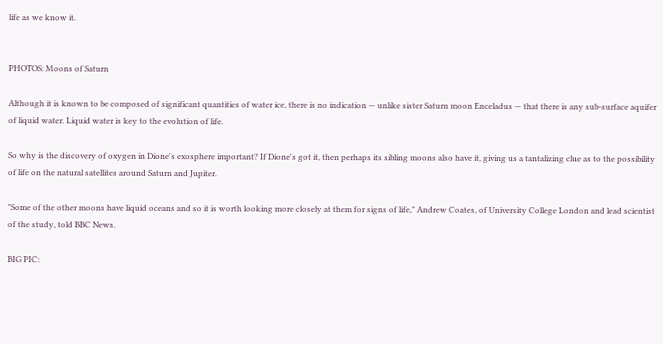life as we know it.


PHOTOS: Moons of Saturn

Although it is known to be composed of significant quantities of water ice, there is no indication — unlike sister Saturn moon Enceladus — that there is any sub-surface aquifer of liquid water. Liquid water is key to the evolution of life.

So why is the discovery of oxygen in Dione's exosphere important? If Dione's got it, then perhaps its sibling moons also have it, giving us a tantalizing clue as to the possibility of life on the natural satellites around Saturn and Jupiter.

"Some of the other moons have liquid oceans and so it is worth looking more closely at them for signs of life," Andrew Coates, of University College London and lead scientist of the study, told BBC News.

BIG PIC: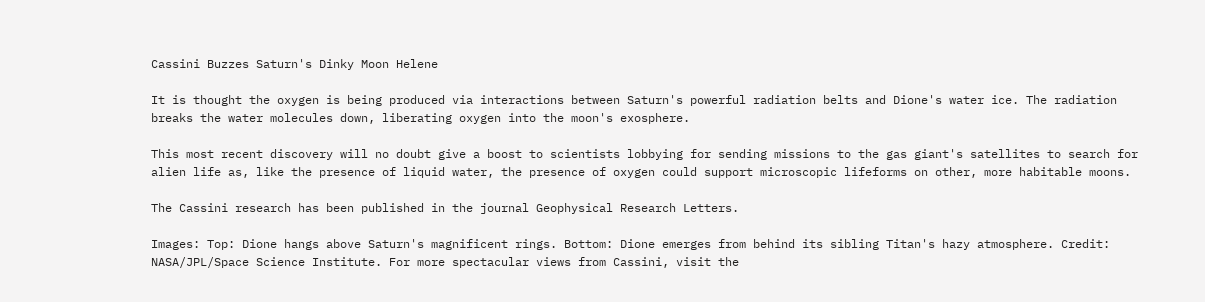Cassini Buzzes Saturn's Dinky Moon Helene

It is thought the oxygen is being produced via interactions between Saturn's powerful radiation belts and Dione's water ice. The radiation breaks the water molecules down, liberating oxygen into the moon's exosphere.

This most recent discovery will no doubt give a boost to scientists lobbying for sending missions to the gas giant's satellites to search for alien life as, like the presence of liquid water, the presence of oxygen could support microscopic lifeforms on other, more habitable moons.

The Cassini research has been published in the journal Geophysical Research Letters.

Images: Top: Dione hangs above Saturn's magnificent rings. Bottom: Dione emerges from behind its sibling Titan's hazy atmosphere. Credit: NASA/JPL/Space Science Institute. For more spectacular views from Cassini, visit the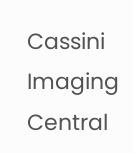Cassini Imaging Central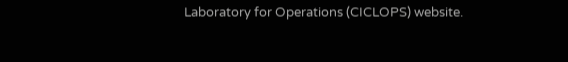Laboratory for Operations (CICLOPS) website.